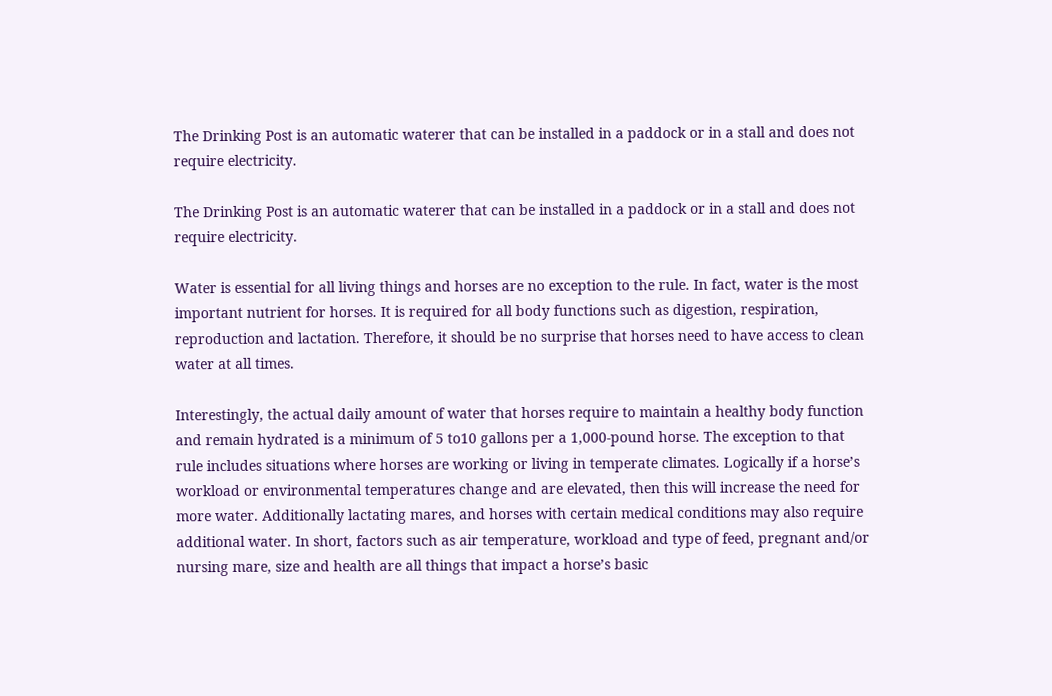The Drinking Post is an automatic waterer that can be installed in a paddock or in a stall and does not require electricity.

The Drinking Post is an automatic waterer that can be installed in a paddock or in a stall and does not require electricity.

Water is essential for all living things and horses are no exception to the rule. In fact, water is the most important nutrient for horses. It is required for all body functions such as digestion, respiration, reproduction and lactation. Therefore, it should be no surprise that horses need to have access to clean water at all times.

Interestingly, the actual daily amount of water that horses require to maintain a healthy body function and remain hydrated is a minimum of 5 to10 gallons per a 1,000-pound horse. The exception to that rule includes situations where horses are working or living in temperate climates. Logically if a horse’s workload or environmental temperatures change and are elevated, then this will increase the need for more water. Additionally lactating mares, and horses with certain medical conditions may also require additional water. In short, factors such as air temperature, workload and type of feed, pregnant and/or nursing mare, size and health are all things that impact a horse’s basic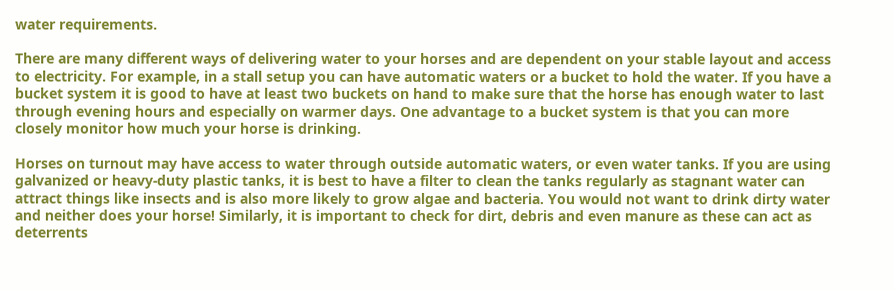water requirements.

There are many different ways of delivering water to your horses and are dependent on your stable layout and access to electricity. For example, in a stall setup you can have automatic waters or a bucket to hold the water. If you have a bucket system it is good to have at least two buckets on hand to make sure that the horse has enough water to last through evening hours and especially on warmer days. One advantage to a bucket system is that you can more closely monitor how much your horse is drinking.

Horses on turnout may have access to water through outside automatic waters, or even water tanks. If you are using galvanized or heavy-duty plastic tanks, it is best to have a filter to clean the tanks regularly as stagnant water can attract things like insects and is also more likely to grow algae and bacteria. You would not want to drink dirty water and neither does your horse! Similarly, it is important to check for dirt, debris and even manure as these can act as deterrents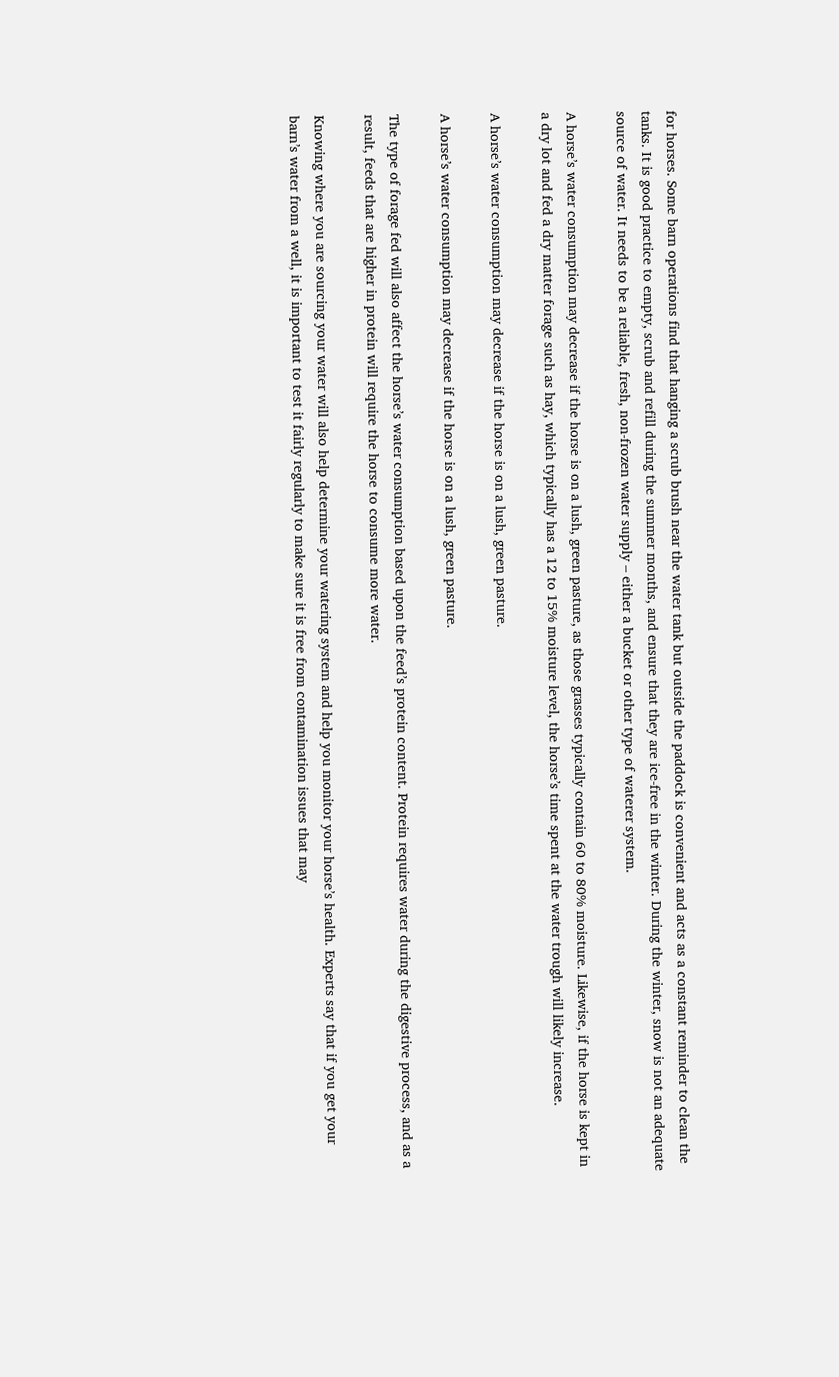for horses. Some barn operations find that hanging a scrub brush near the water tank but outside the paddock is convenient and acts as a constant reminder to clean the tanks. It is good practice to empty, scrub and refill during the summer months, and ensure that they are ice-free in the winter. During the winter, snow is not an adequate source of water. It needs to be a reliable, fresh, non-frozen water supply – either a bucket or other type of waterer system.

A horse’s water consumption may decrease if the horse is on a lush, green pasture, as those grasses typically contain 60 to 80% moisture. Likewise, if the horse is kept in a dry lot and fed a dry matter forage such as hay, which typically has a 12 to 15% moisture level, the horse’s time spent at the water trough will likely increase.

A horse’s water consumption may decrease if the horse is on a lush, green pasture.

A horse’s water consumption may decrease if the horse is on a lush, green pasture.

The type of forage fed will also affect the horse’s water consumption based upon the feed’s protein content. Protein requires water during the digestive process, and as a result, feeds that are higher in protein will require the horse to consume more water.

Knowing where you are sourcing your water will also help determine your watering system and help you monitor your horse’s health. Experts say that if you get your barn’s water from a well, it is important to test it fairly regularly to make sure it is free from contamination issues that may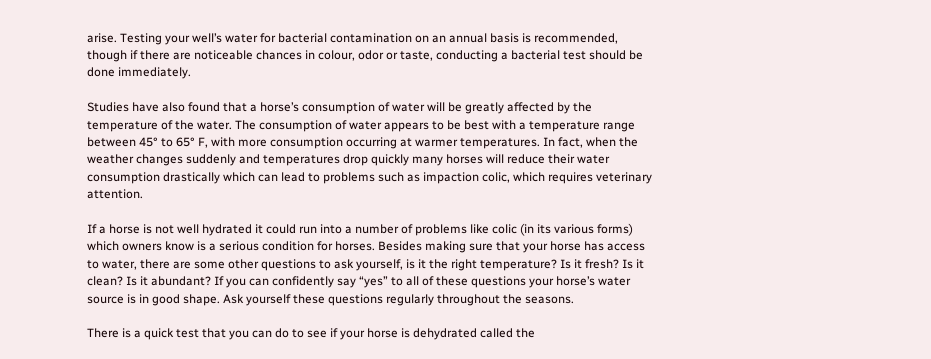arise. Testing your well’s water for bacterial contamination on an annual basis is recommended, though if there are noticeable chances in colour, odor or taste, conducting a bacterial test should be done immediately.

Studies have also found that a horse’s consumption of water will be greatly affected by the temperature of the water. The consumption of water appears to be best with a temperature range between 45° to 65° F, with more consumption occurring at warmer temperatures. In fact, when the weather changes suddenly and temperatures drop quickly many horses will reduce their water consumption drastically which can lead to problems such as impaction colic, which requires veterinary attention.

If a horse is not well hydrated it could run into a number of problems like colic (in its various forms) which owners know is a serious condition for horses. Besides making sure that your horse has access to water, there are some other questions to ask yourself, is it the right temperature? Is it fresh? Is it clean? Is it abundant? If you can confidently say “yes” to all of these questions your horse’s water source is in good shape. Ask yourself these questions regularly throughout the seasons.

There is a quick test that you can do to see if your horse is dehydrated called the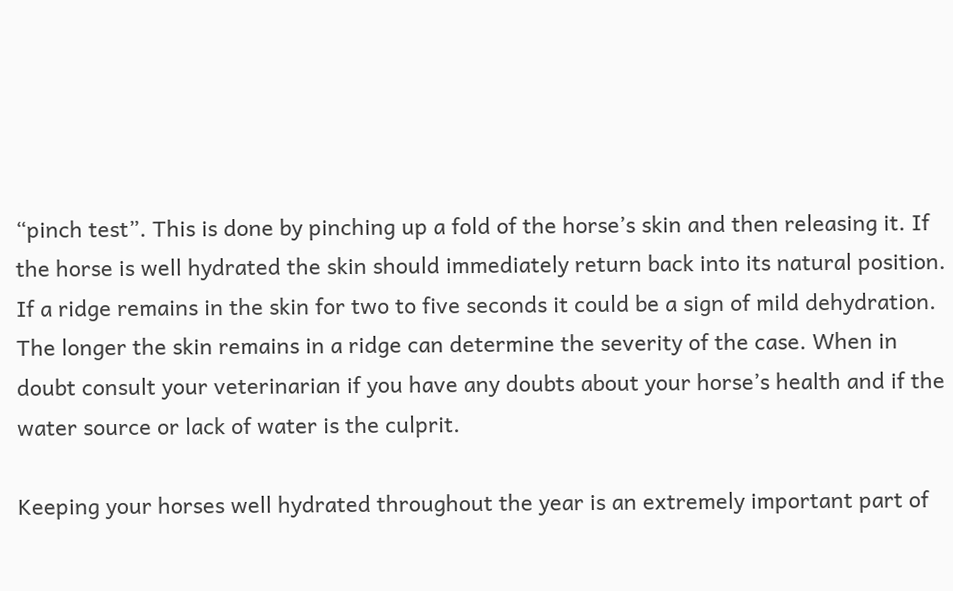“pinch test”. This is done by pinching up a fold of the horse’s skin and then releasing it. If the horse is well hydrated the skin should immediately return back into its natural position. If a ridge remains in the skin for two to five seconds it could be a sign of mild dehydration. The longer the skin remains in a ridge can determine the severity of the case. When in doubt consult your veterinarian if you have any doubts about your horse’s health and if the water source or lack of water is the culprit.

Keeping your horses well hydrated throughout the year is an extremely important part of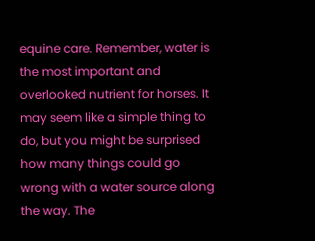equine care. Remember, water is the most important and overlooked nutrient for horses. It may seem like a simple thing to do, but you might be surprised how many things could go wrong with a water source along the way. The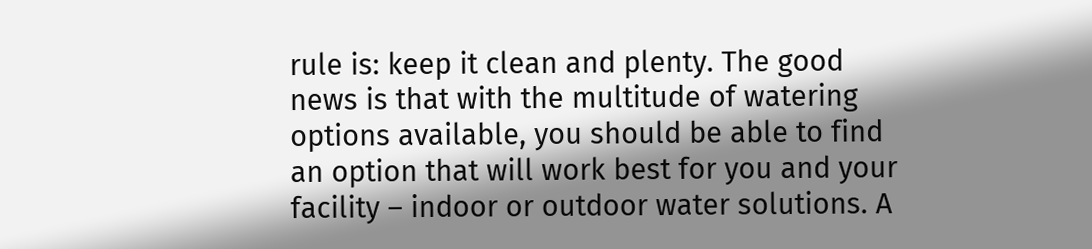rule is: keep it clean and plenty. The good news is that with the multitude of watering options available, you should be able to find an option that will work best for you and your facility – indoor or outdoor water solutions. A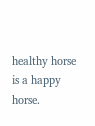healthy horse is a happy horse.